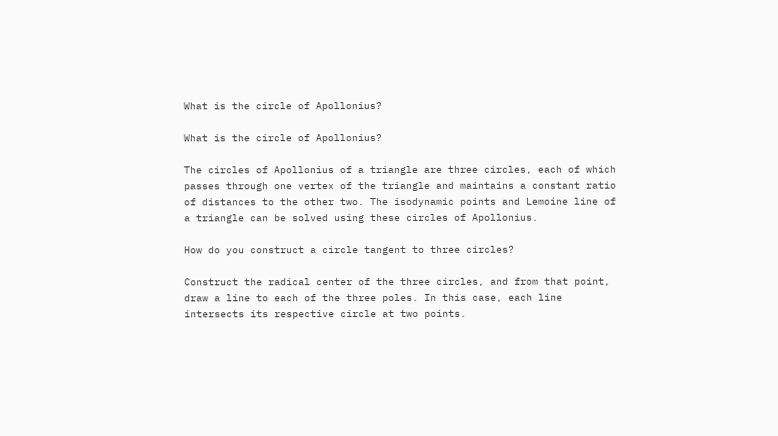What is the circle of Apollonius?

What is the circle of Apollonius?

The circles of Apollonius of a triangle are three circles, each of which passes through one vertex of the triangle and maintains a constant ratio of distances to the other two. The isodynamic points and Lemoine line of a triangle can be solved using these circles of Apollonius.

How do you construct a circle tangent to three circles?

Construct the radical center of the three circles, and from that point, draw a line to each of the three poles. In this case, each line intersects its respective circle at two points.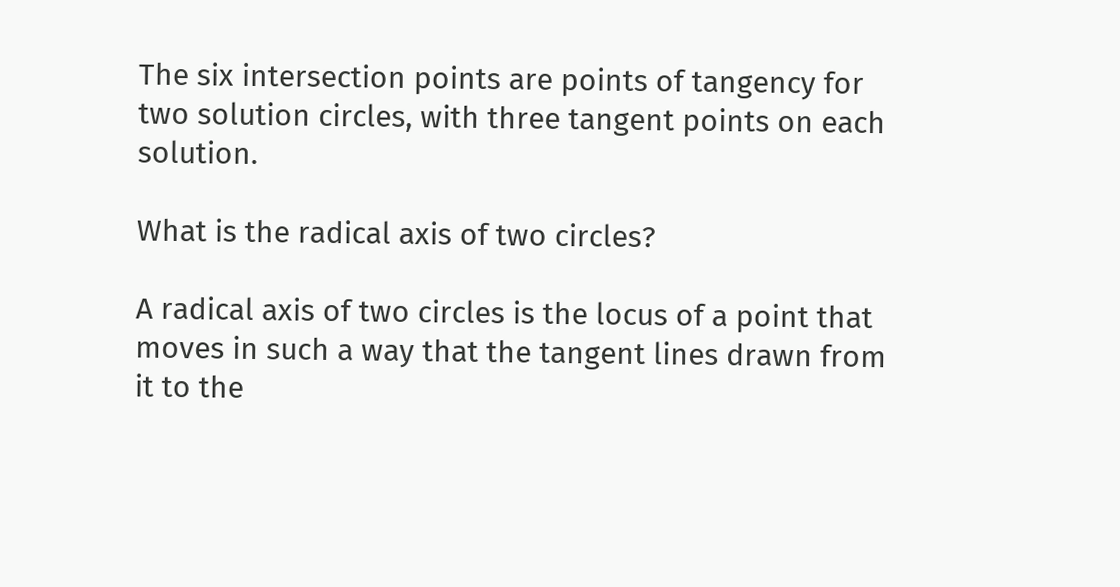The six intersection points are points of tangency for two solution circles, with three tangent points on each solution.

What is the radical axis of two circles?

A radical axis of two circles is the locus of a point that moves in such a way that the tangent lines drawn from it to the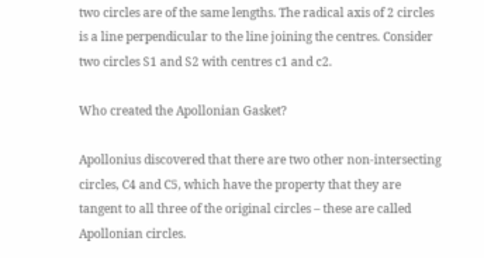two circles are of the same lengths. The radical axis of 2 circles is a line perpendicular to the line joining the centres. Consider two circles S1 and S2 with centres c1 and c2.

Who created the Apollonian Gasket?

Apollonius discovered that there are two other non-intersecting circles, C4 and C5, which have the property that they are tangent to all three of the original circles – these are called Apollonian circles.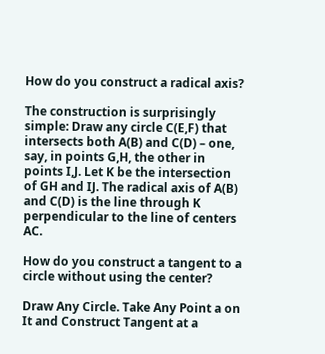How do you construct a radical axis?

The construction is surprisingly simple: Draw any circle C(E,F) that intersects both A(B) and C(D) – one, say, in points G,H, the other in points I,J. Let K be the intersection of GH and IJ. The radical axis of A(B) and C(D) is the line through K perpendicular to the line of centers AC.

How do you construct a tangent to a circle without using the center?

Draw Any Circle. Take Any Point a on It and Construct Tangent at a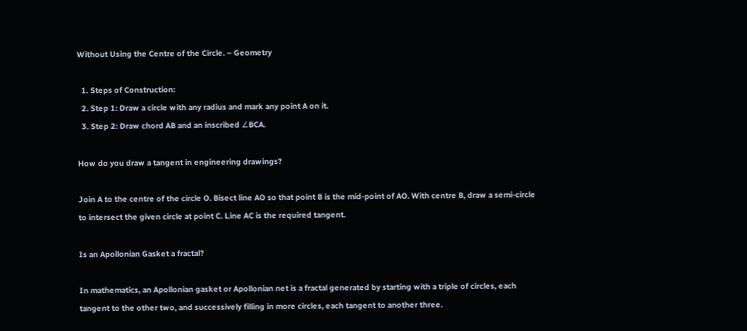Without Using the Centre of the Circle. – Geometry

  1. Steps of Construction:
  2. Step 1: Draw a circle with any radius and mark any point A on it.
  3. Step 2: Draw chord AB and an inscribed ∠BCA.

How do you draw a tangent in engineering drawings?

Join A to the centre of the circle O. Bisect line AO so that point B is the mid-point of AO. With centre B, draw a semi-circle to intersect the given circle at point C. Line AC is the required tangent.

Is an Apollonian Gasket a fractal?

In mathematics, an Apollonian gasket or Apollonian net is a fractal generated by starting with a triple of circles, each tangent to the other two, and successively filling in more circles, each tangent to another three.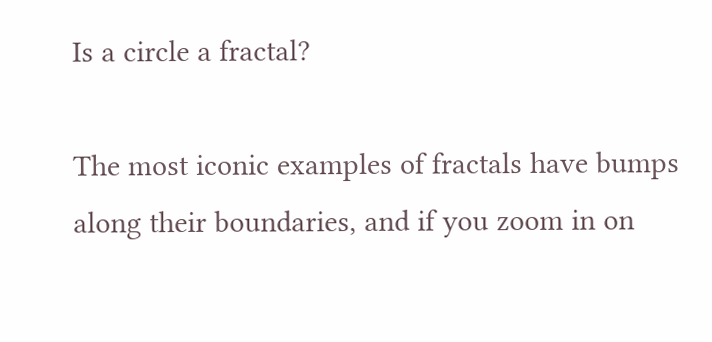Is a circle a fractal?

The most iconic examples of fractals have bumps along their boundaries, and if you zoom in on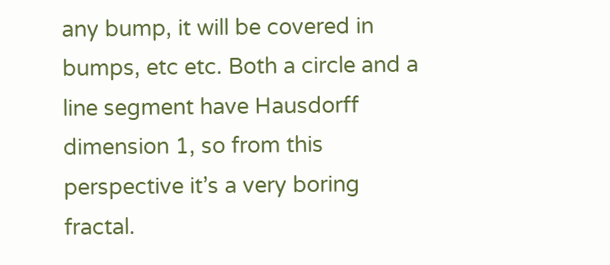any bump, it will be covered in bumps, etc etc. Both a circle and a line segment have Hausdorff dimension 1, so from this perspective it’s a very boring fractal.